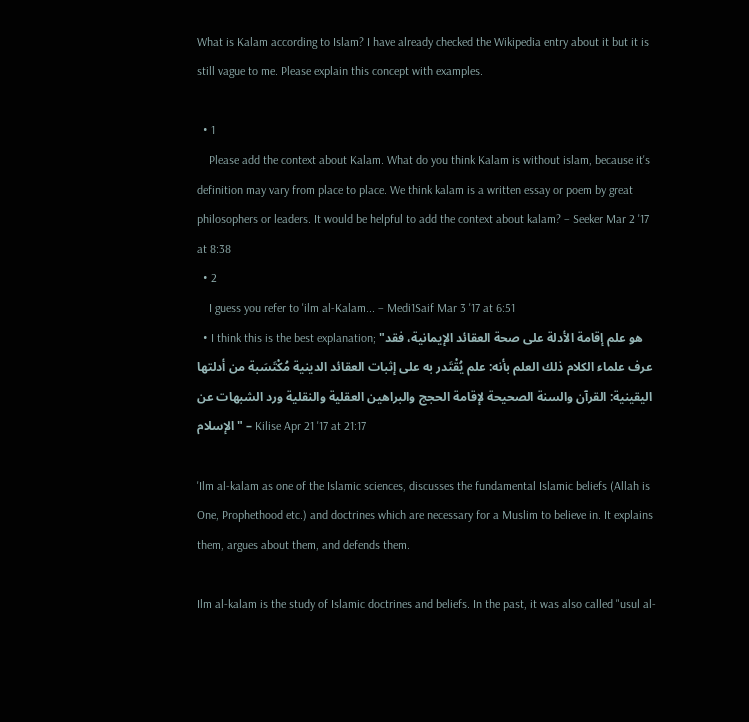What is Kalam according to Islam? I have already checked the Wikipedia entry about it but it is still vague to me. Please explain this concept with examples.

  • 1
    Please add the context about Kalam. What do you think Kalam is without islam, because it's definition may vary from place to place. We think kalam is a written essay or poem by great philosophers or leaders. It would be helpful to add the context about kalam? – Seeker Mar 2 '17 at 8:38
  • 2
    I guess you refer to 'ilm al-Kalam... – Medi1Saif Mar 3 '17 at 6:51
  • I think this is the best explanation; "هو علم إقامة الأدلة على صحة العقائد الإيمانية، فقد عرف علماء الكلام ذلك العلم بأنه: علم يُقْتَدر به على إثبات العقائد الدينية مُكْتَسَبة من أدلتها اليقينية: القرآن والسنة الصحيحة لإقامة الحجج والبراهين العقلية والنقلية ورد الشبهات عن الإسلام" – Kilise Apr 21 '17 at 21:17

'Ilm al-kalam as one of the Islamic sciences, discusses the fundamental Islamic beliefs (Allah is One, Prophethood etc.) and doctrines which are necessary for a Muslim to believe in. It explains them, argues about them, and defends them.

Ilm al-kalam is the study of Islamic doctrines and beliefs. In the past, it was also called "usul al-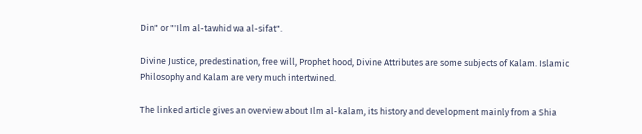Din" or "'Ilm al-tawhid wa al-sifat".

Divine Justice, predestination, free will, Prophet hood, Divine Attributes are some subjects of Kalam. Islamic Philosophy and Kalam are very much intertwined.

The linked article gives an overview about Ilm al-kalam, its history and development mainly from a Shia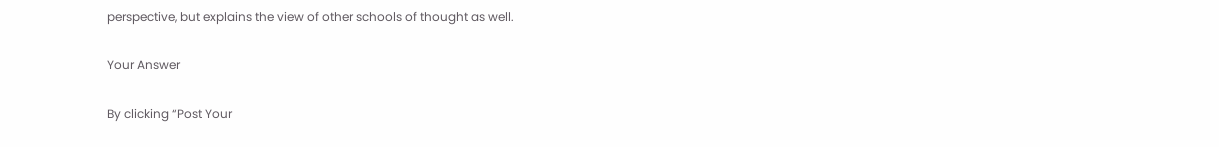perspective, but explains the view of other schools of thought as well.

Your Answer

By clicking “Post Your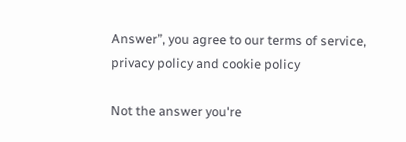Answer”, you agree to our terms of service, privacy policy and cookie policy

Not the answer you're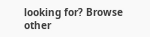looking for? Browse other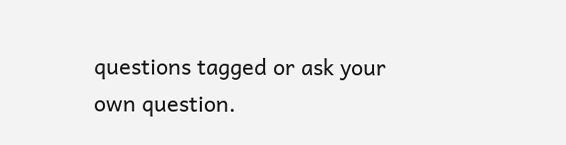questions tagged or ask your own question.